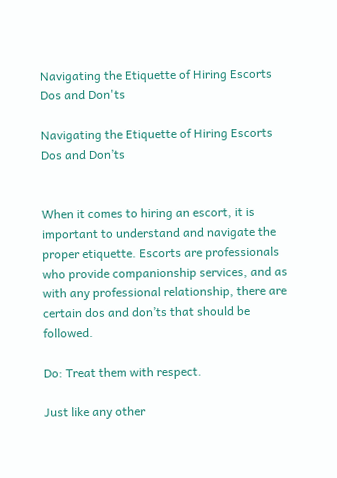Navigating the Etiquette of Hiring Escorts Dos and Don'ts

Navigating the Etiquette of Hiring Escorts Dos and Don’ts


When it comes to hiring an escort, it is important to understand and navigate the proper etiquette. Escorts are professionals who provide companionship services, and as with any professional relationship, there are certain dos and don’ts that should be followed.

Do: Treat them with respect.

Just like any other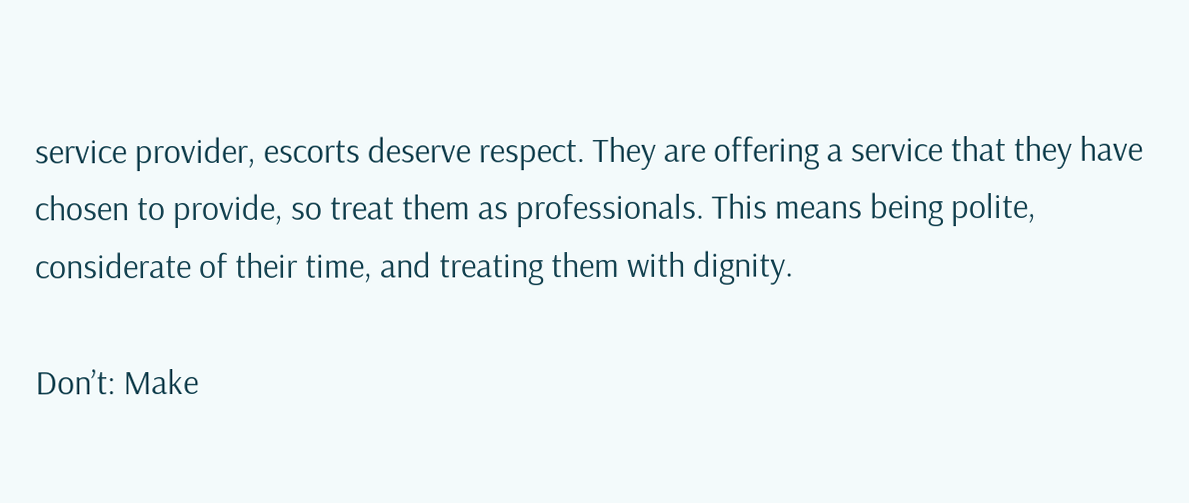service provider, escorts deserve respect. They are offering a service that they have chosen to provide, so treat them as professionals. This means being polite, considerate of their time, and treating them with dignity.

Don’t: Make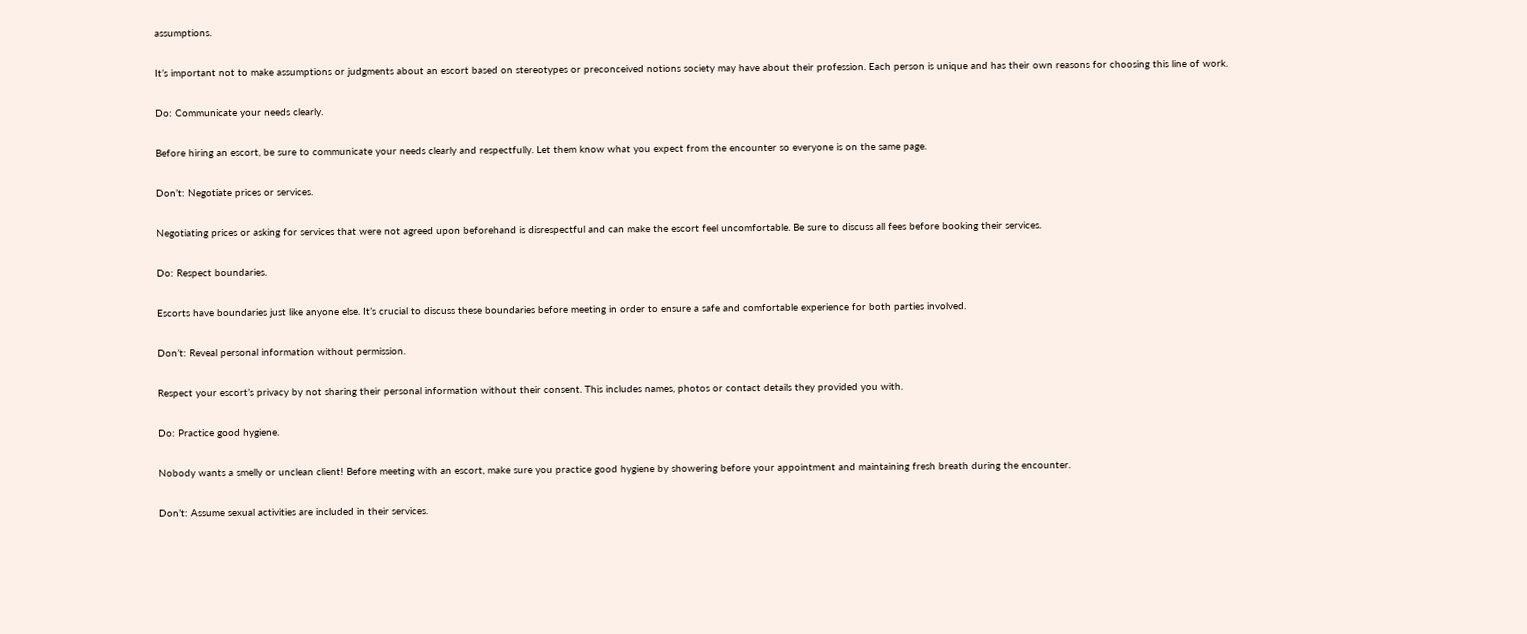assumptions.

It’s important not to make assumptions or judgments about an escort based on stereotypes or preconceived notions society may have about their profession. Each person is unique and has their own reasons for choosing this line of work.

Do: Communicate your needs clearly.

Before hiring an escort, be sure to communicate your needs clearly and respectfully. Let them know what you expect from the encounter so everyone is on the same page.

Don’t: Negotiate prices or services.

Negotiating prices or asking for services that were not agreed upon beforehand is disrespectful and can make the escort feel uncomfortable. Be sure to discuss all fees before booking their services.

Do: Respect boundaries.

Escorts have boundaries just like anyone else. It’s crucial to discuss these boundaries before meeting in order to ensure a safe and comfortable experience for both parties involved.

Don’t: Reveal personal information without permission.

Respect your escort’s privacy by not sharing their personal information without their consent. This includes names, photos or contact details they provided you with.

Do: Practice good hygiene.

Nobody wants a smelly or unclean client! Before meeting with an escort, make sure you practice good hygiene by showering before your appointment and maintaining fresh breath during the encounter.

Don’t: Assume sexual activities are included in their services.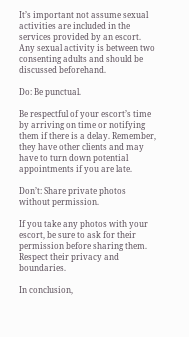It’s important not assume sexual activities are included in the services provided by an escort. Any sexual activity is between two consenting adults and should be discussed beforehand.

Do: Be punctual.

Be respectful of your escort’s time by arriving on time or notifying them if there is a delay. Remember, they have other clients and may have to turn down potential appointments if you are late.

Don’t: Share private photos without permission.

If you take any photos with your escort, be sure to ask for their permission before sharing them. Respect their privacy and boundaries.

In conclusion,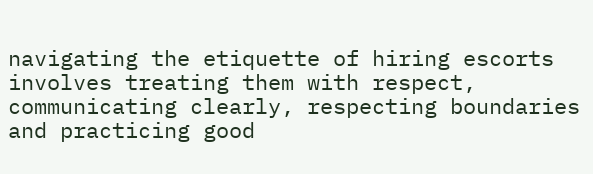navigating the etiquette of hiring escorts involves treating them with respect, communicating clearly, respecting boundaries and practicing good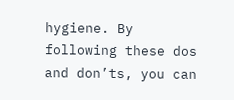hygiene. By following these dos and don’ts, you can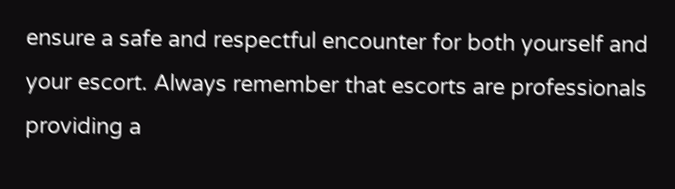ensure a safe and respectful encounter for both yourself and your escort. Always remember that escorts are professionals providing a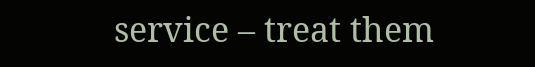service – treat them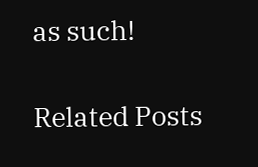as such!

Related Posts